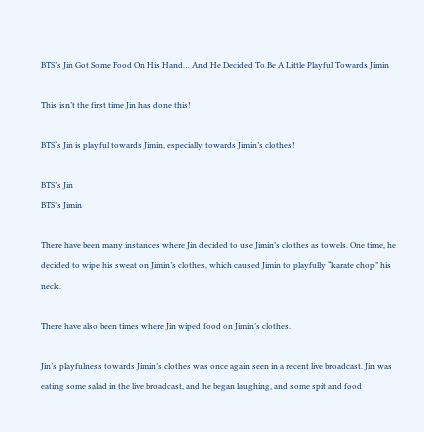BTS’s Jin Got Some Food On His Hand… And He Decided To Be A Little Playful Towards Jimin

This isn’t the first time Jin has done this!

BTS‘s Jin is playful towards Jimin, especially towards Jimin’s clothes!

BTS’s Jin
BTS’s Jimin

There have been many instances where Jin decided to use Jimin’s clothes as towels. One time, he decided to wipe his sweat on Jimin’s clothes, which caused Jimin to playfully “karate chop” his neck.

There have also been times where Jin wiped food on Jimin’s clothes.

Jin’s playfulness towards Jimin’s clothes was once again seen in a recent live broadcast. Jin was eating some salad in the live broadcast, and he began laughing, and some spit and food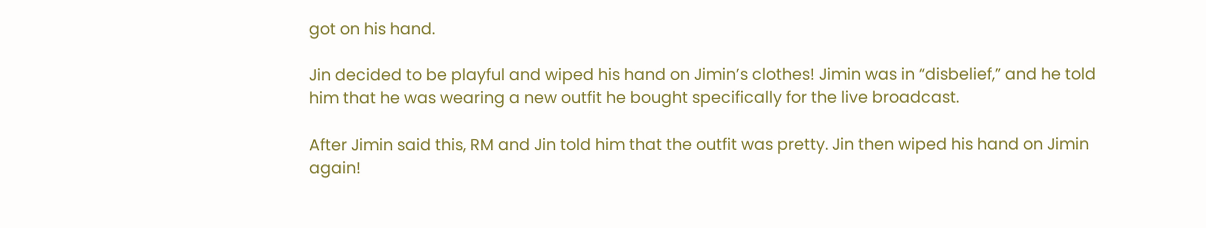got on his hand.

Jin decided to be playful and wiped his hand on Jimin’s clothes! Jimin was in “disbelief,” and he told him that he was wearing a new outfit he bought specifically for the live broadcast.

After Jimin said this, RM and Jin told him that the outfit was pretty. Jin then wiped his hand on Jimin again!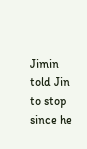Jimin told Jin to stop since he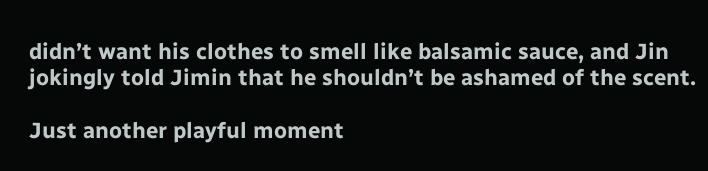didn’t want his clothes to smell like balsamic sauce, and Jin jokingly told Jimin that he shouldn’t be ashamed of the scent.

Just another playful moment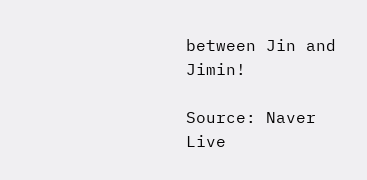between Jin and Jimin!

Source: Naver Live